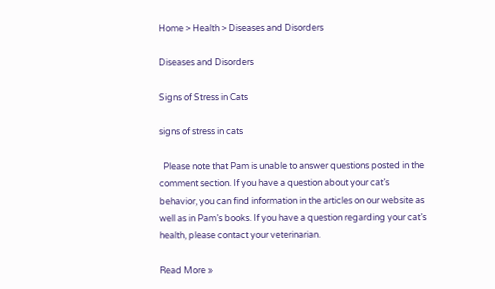Home > Health > Diseases and Disorders

Diseases and Disorders

Signs of Stress in Cats

signs of stress in cats

  Please note that Pam is unable to answer questions posted in the comment section. If you have a question about your cat’s behavior, you can find information in the articles on our website as well as in Pam’s books. If you have a question regarding your cat’s health, please contact your veterinarian.

Read More »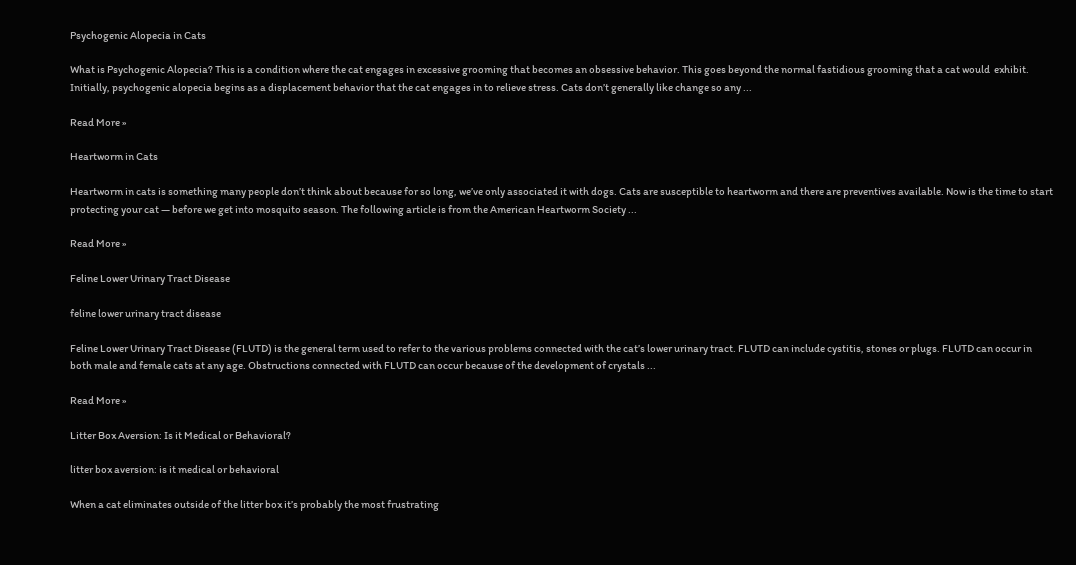Psychogenic Alopecia in Cats

What is Psychogenic Alopecia? This is a condition where the cat engages in excessive grooming that becomes an obsessive behavior. This goes beyond the normal fastidious grooming that a cat would  exhibit. Initially, psychogenic alopecia begins as a displacement behavior that the cat engages in to relieve stress. Cats don’t generally like change so any ...

Read More »

Heartworm in Cats

Heartworm in cats is something many people don’t think about because for so long, we’ve only associated it with dogs. Cats are susceptible to heartworm and there are preventives available. Now is the time to start protecting your cat — before we get into mosquito season. The following article is from the American Heartworm Society ...

Read More »

Feline Lower Urinary Tract Disease

feline lower urinary tract disease

Feline Lower Urinary Tract Disease (FLUTD) is the general term used to refer to the various problems connected with the cat’s lower urinary tract. FLUTD can include cystitis, stones or plugs. FLUTD can occur in both male and female cats at any age. Obstructions connected with FLUTD can occur because of the development of crystals ...

Read More »

Litter Box Aversion: Is it Medical or Behavioral?

litter box aversion: is it medical or behavioral

When a cat eliminates outside of the litter box it’s probably the most frustrating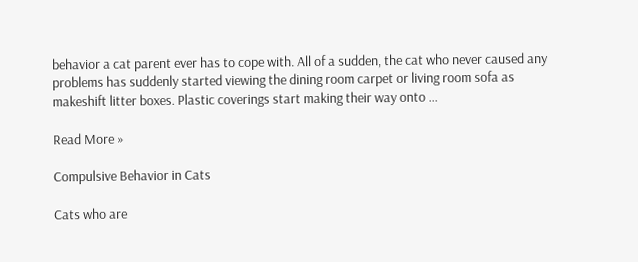behavior a cat parent ever has to cope with. All of a sudden, the cat who never caused any problems has suddenly started viewing the dining room carpet or living room sofa as makeshift litter boxes. Plastic coverings start making their way onto ...

Read More »

Compulsive Behavior in Cats

Cats who are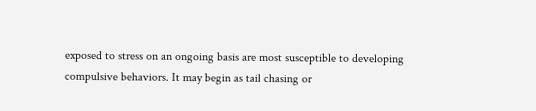exposed to stress on an ongoing basis are most susceptible to developing compulsive behaviors. It may begin as tail chasing or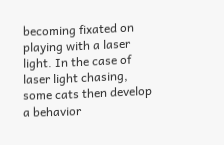becoming fixated on playing with a laser light. In the case of laser light chasing, some cats then develop a behavior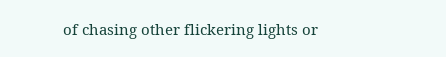of chasing other flickering lights or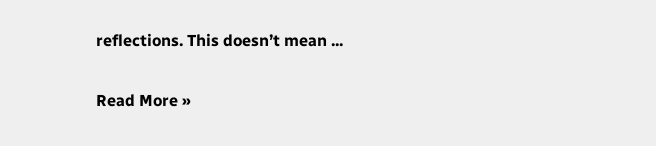reflections. This doesn’t mean ...

Read More »